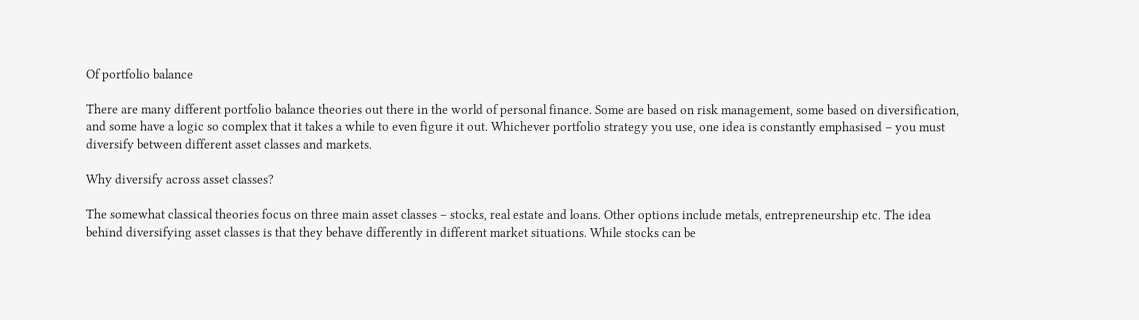Of portfolio balance

There are many different portfolio balance theories out there in the world of personal finance. Some are based on risk management, some based on diversification, and some have a logic so complex that it takes a while to even figure it out. Whichever portfolio strategy you use, one idea is constantly emphasised – you must diversify between different asset classes and markets.

Why diversify across asset classes?

The somewhat classical theories focus on three main asset classes – stocks, real estate and loans. Other options include metals, entrepreneurship etc. The idea behind diversifying asset classes is that they behave differently in different market situations. While stocks can be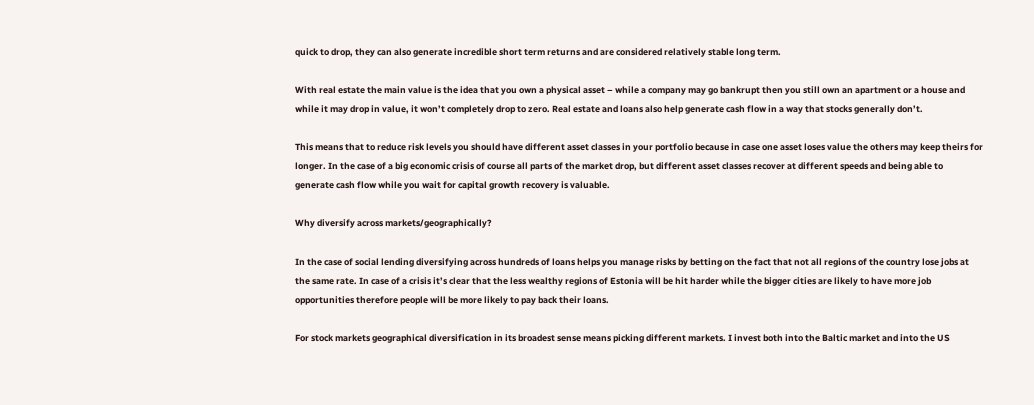quick to drop, they can also generate incredible short term returns and are considered relatively stable long term.

With real estate the main value is the idea that you own a physical asset – while a company may go bankrupt then you still own an apartment or a house and while it may drop in value, it won’t completely drop to zero. Real estate and loans also help generate cash flow in a way that stocks generally don’t.

This means that to reduce risk levels you should have different asset classes in your portfolio because in case one asset loses value the others may keep theirs for longer. In the case of a big economic crisis of course all parts of the market drop, but different asset classes recover at different speeds and being able to generate cash flow while you wait for capital growth recovery is valuable.

Why diversify across markets/geographically?

In the case of social lending diversifying across hundreds of loans helps you manage risks by betting on the fact that not all regions of the country lose jobs at the same rate. In case of a crisis it’s clear that the less wealthy regions of Estonia will be hit harder while the bigger cities are likely to have more job opportunities therefore people will be more likely to pay back their loans.

For stock markets geographical diversification in its broadest sense means picking different markets. I invest both into the Baltic market and into the US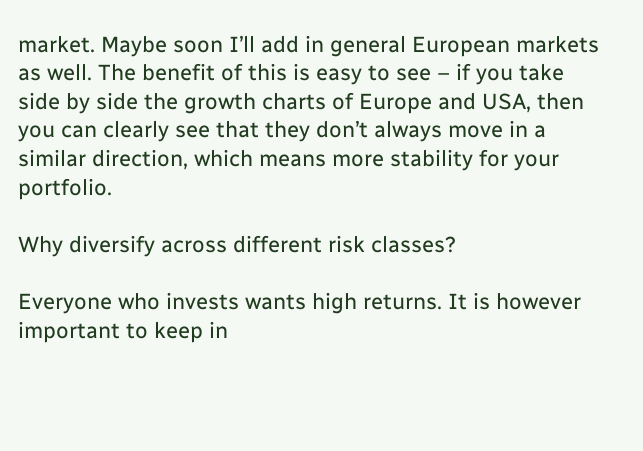market. Maybe soon I’ll add in general European markets as well. The benefit of this is easy to see – if you take side by side the growth charts of Europe and USA, then you can clearly see that they don’t always move in a similar direction, which means more stability for your portfolio.

Why diversify across different risk classes?

Everyone who invests wants high returns. It is however important to keep in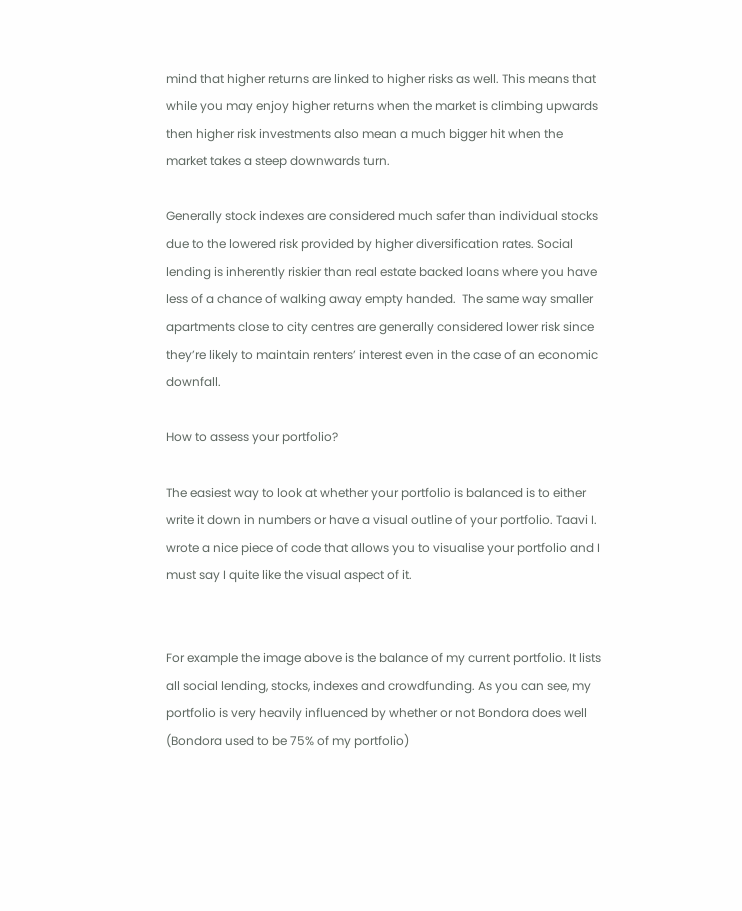mind that higher returns are linked to higher risks as well. This means that while you may enjoy higher returns when the market is climbing upwards then higher risk investments also mean a much bigger hit when the market takes a steep downwards turn.

Generally stock indexes are considered much safer than individual stocks due to the lowered risk provided by higher diversification rates. Social lending is inherently riskier than real estate backed loans where you have less of a chance of walking away empty handed.  The same way smaller apartments close to city centres are generally considered lower risk since they’re likely to maintain renters’ interest even in the case of an economic downfall.

How to assess your portfolio?

The easiest way to look at whether your portfolio is balanced is to either write it down in numbers or have a visual outline of your portfolio. Taavi I. wrote a nice piece of code that allows you to visualise your portfolio and I must say I quite like the visual aspect of it.


For example the image above is the balance of my current portfolio. It lists all social lending, stocks, indexes and crowdfunding. As you can see, my portfolio is very heavily influenced by whether or not Bondora does well (Bondora used to be 75% of my portfolio)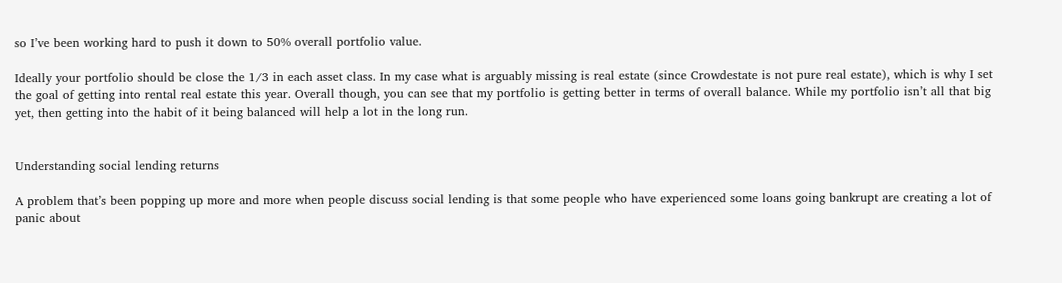so I’ve been working hard to push it down to 50% overall portfolio value.

Ideally your portfolio should be close the 1/3 in each asset class. In my case what is arguably missing is real estate (since Crowdestate is not pure real estate), which is why I set the goal of getting into rental real estate this year. Overall though, you can see that my portfolio is getting better in terms of overall balance. While my portfolio isn’t all that big yet, then getting into the habit of it being balanced will help a lot in the long run.


Understanding social lending returns

A problem that’s been popping up more and more when people discuss social lending is that some people who have experienced some loans going bankrupt are creating a lot of panic about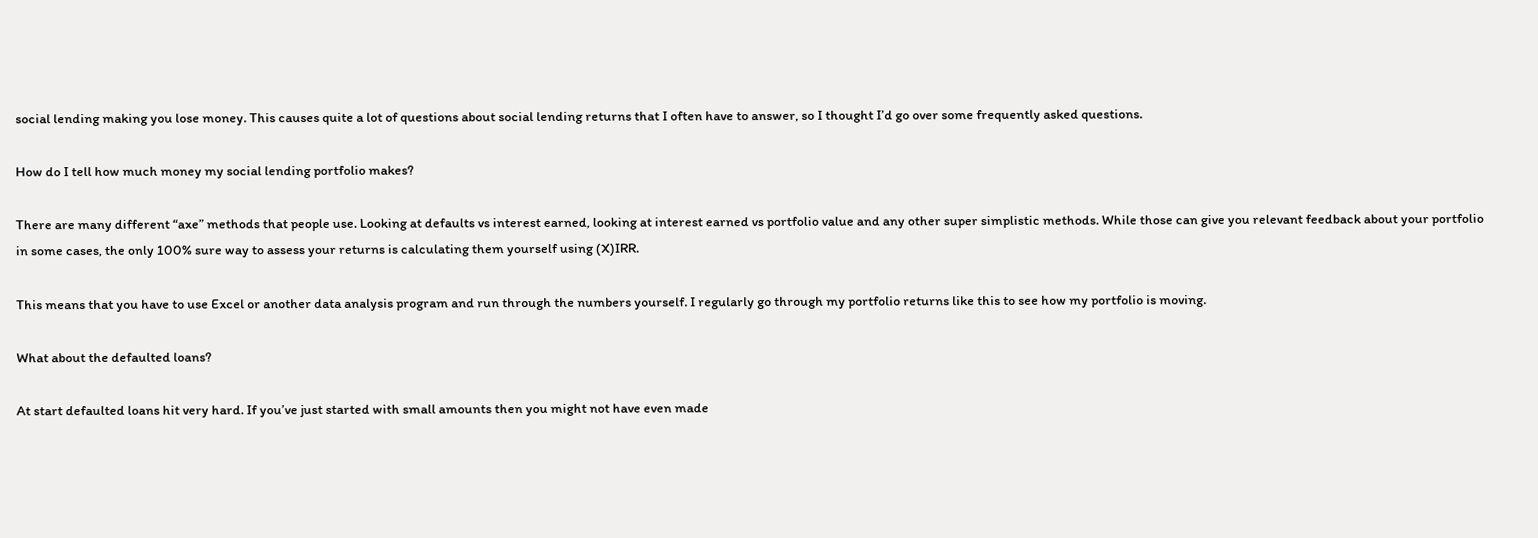social lending making you lose money. This causes quite a lot of questions about social lending returns that I often have to answer, so I thought I’d go over some frequently asked questions.

How do I tell how much money my social lending portfolio makes?

There are many different “axe” methods that people use. Looking at defaults vs interest earned, looking at interest earned vs portfolio value and any other super simplistic methods. While those can give you relevant feedback about your portfolio in some cases, the only 100% sure way to assess your returns is calculating them yourself using (X)IRR.

This means that you have to use Excel or another data analysis program and run through the numbers yourself. I regularly go through my portfolio returns like this to see how my portfolio is moving.

What about the defaulted loans?

At start defaulted loans hit very hard. If you’ve just started with small amounts then you might not have even made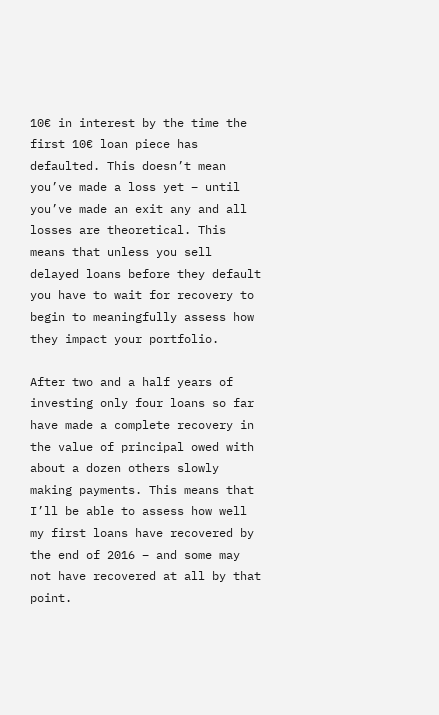10€ in interest by the time the first 10€ loan piece has defaulted. This doesn’t mean you’ve made a loss yet – until you’ve made an exit any and all losses are theoretical. This means that unless you sell delayed loans before they default you have to wait for recovery to begin to meaningfully assess how they impact your portfolio.

After two and a half years of investing only four loans so far have made a complete recovery in the value of principal owed with about a dozen others slowly making payments. This means that I’ll be able to assess how well my first loans have recovered by the end of 2016 – and some may not have recovered at all by that point.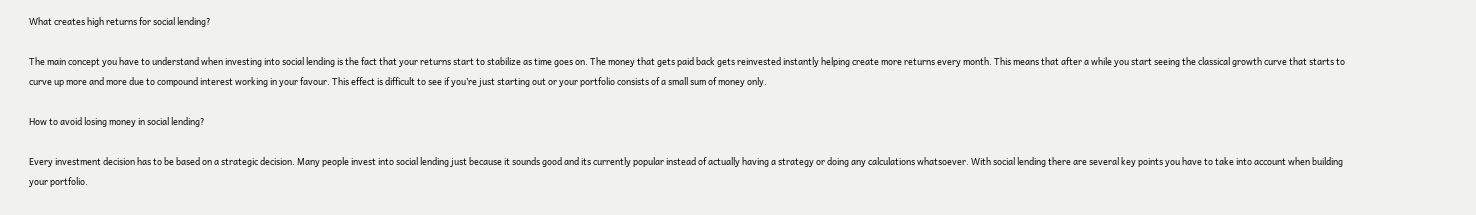What creates high returns for social lending?

The main concept you have to understand when investing into social lending is the fact that your returns start to stabilize as time goes on. The money that gets paid back gets reinvested instantly helping create more returns every month. This means that after a while you start seeing the classical growth curve that starts to curve up more and more due to compound interest working in your favour. This effect is difficult to see if you’re just starting out or your portfolio consists of a small sum of money only.

How to avoid losing money in social lending?

Every investment decision has to be based on a strategic decision. Many people invest into social lending just because it sounds good and its currently popular instead of actually having a strategy or doing any calculations whatsoever. With social lending there are several key points you have to take into account when building your portfolio.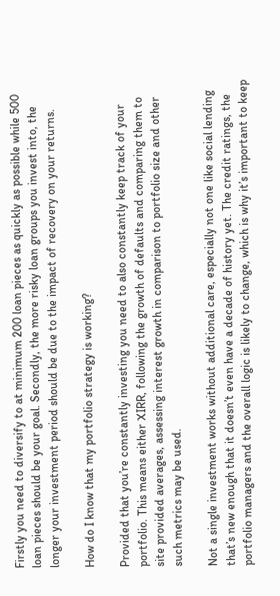Firstly you need to diversify to at minimum 200 loan pieces as quickly as possible while 500 loan pieces should be your goal. Secondly, the more risky loan groups you invest into, the longer your investment period should be due to the impact of recovery on your returns.

How do I know that my portfolio strategy is working?

Provided that you’re constantly investing you need to also constantly keep track of your portfolio. This means either XIRR, following the growth of defaults and comparing them to site provided averages, assessing interest growth in comparison to portfolio size and other such metrics may be used.

Not a single investment works without additional care, especially not one like social lending that’s new enough that it doesn’t even have a decade of history yet. The credit ratings, the portfolio managers and the overall logic is likely to change, which is why it’s important to keep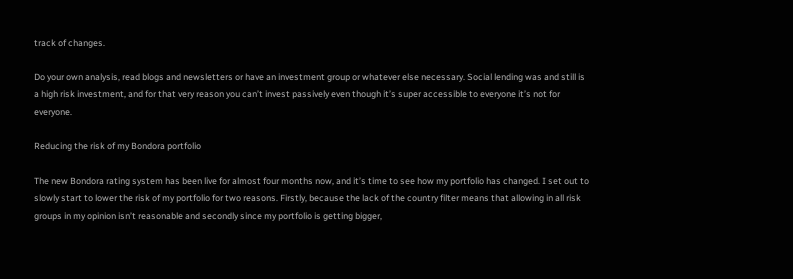track of changes.

Do your own analysis, read blogs and newsletters or have an investment group or whatever else necessary. Social lending was and still is a high risk investment, and for that very reason you can’t invest passively even though it’s super accessible to everyone it’s not for everyone.

Reducing the risk of my Bondora portfolio

The new Bondora rating system has been live for almost four months now, and it’s time to see how my portfolio has changed. I set out to slowly start to lower the risk of my portfolio for two reasons. Firstly, because the lack of the country filter means that allowing in all risk groups in my opinion isn’t reasonable and secondly since my portfolio is getting bigger,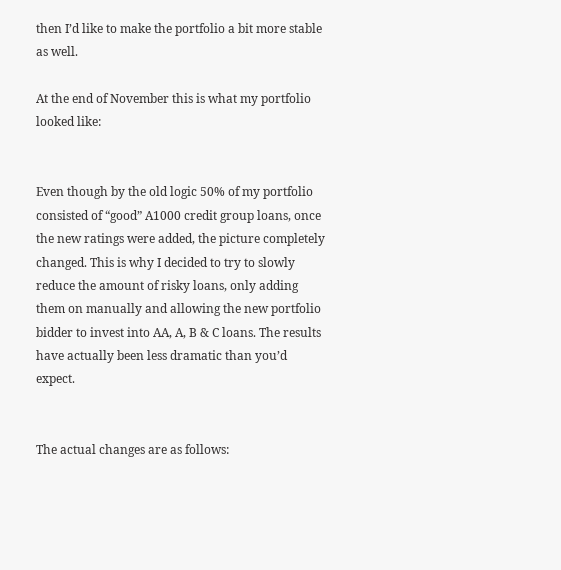then I’d like to make the portfolio a bit more stable as well.

At the end of November this is what my portfolio looked like:


Even though by the old logic 50% of my portfolio consisted of “good” A1000 credit group loans, once the new ratings were added, the picture completely changed. This is why I decided to try to slowly reduce the amount of risky loans, only adding them on manually and allowing the new portfolio bidder to invest into AA, A, B & C loans. The results have actually been less dramatic than you’d expect.


The actual changes are as follows: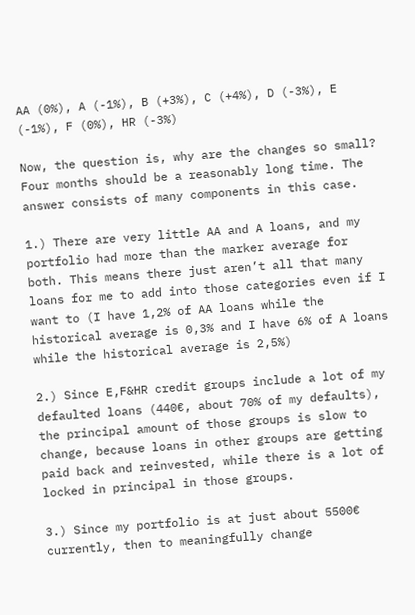AA (0%), A (-1%), B (+3%), C (+4%), D (-3%), E (-1%), F (0%), HR (-3%)

Now, the question is, why are the changes so small? Four months should be a reasonably long time. The answer consists of many components in this case.

1.) There are very little AA and A loans, and my portfolio had more than the marker average for both. This means there just aren’t all that many loans for me to add into those categories even if I want to (I have 1,2% of AA loans while the historical average is 0,3% and I have 6% of A loans while the historical average is 2,5%)

2.) Since E,F&HR credit groups include a lot of my defaulted loans (440€, about 70% of my defaults), the principal amount of those groups is slow to change, because loans in other groups are getting paid back and reinvested, while there is a lot of locked in principal in those groups.

3.) Since my portfolio is at just about 5500€ currently, then to meaningfully change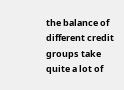the balance of different credit groups take quite a lot of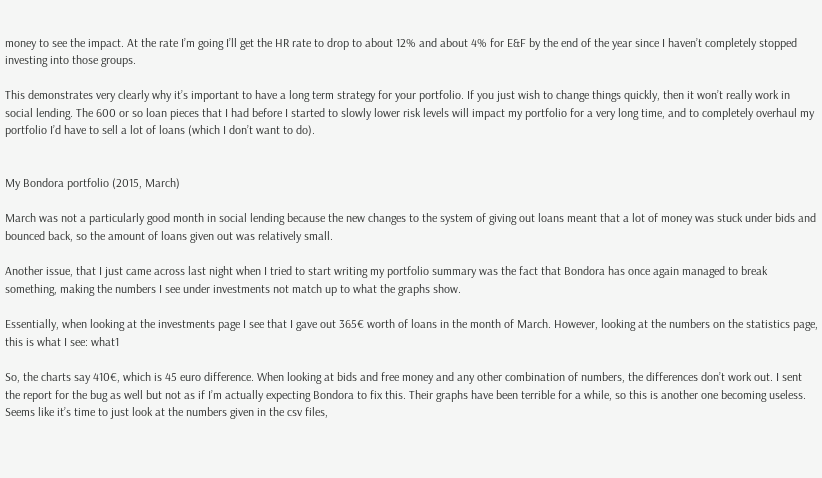money to see the impact. At the rate I’m going I’ll get the HR rate to drop to about 12% and about 4% for E&F by the end of the year since I haven’t completely stopped investing into those groups.

This demonstrates very clearly why it’s important to have a long term strategy for your portfolio. If you just wish to change things quickly, then it won’t really work in social lending. The 600 or so loan pieces that I had before I started to slowly lower risk levels will impact my portfolio for a very long time, and to completely overhaul my portfolio I’d have to sell a lot of loans (which I don’t want to do).


My Bondora portfolio (2015, March)

March was not a particularly good month in social lending because the new changes to the system of giving out loans meant that a lot of money was stuck under bids and bounced back, so the amount of loans given out was relatively small.

Another issue, that I just came across last night when I tried to start writing my portfolio summary was the fact that Bondora has once again managed to break something, making the numbers I see under investments not match up to what the graphs show.

Essentially, when looking at the investments page I see that I gave out 365€ worth of loans in the month of March. However, looking at the numbers on the statistics page, this is what I see: what1

So, the charts say 410€, which is 45 euro difference. When looking at bids and free money and any other combination of numbers, the differences don’t work out. I sent the report for the bug as well but not as if I’m actually expecting Bondora to fix this. Their graphs have been terrible for a while, so this is another one becoming useless. Seems like it’s time to just look at the numbers given in the csv files,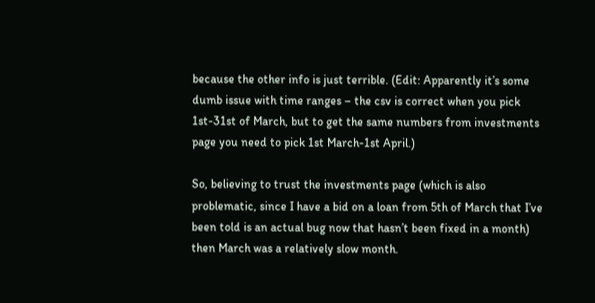because the other info is just terrible. (Edit: Apparently it’s some dumb issue with time ranges – the csv is correct when you pick 1st-31st of March, but to get the same numbers from investments page you need to pick 1st March-1st April.)

So, believing to trust the investments page (which is also problematic, since I have a bid on a loan from 5th of March that I’ve been told is an actual bug now that hasn’t been fixed in a month) then March was a relatively slow month.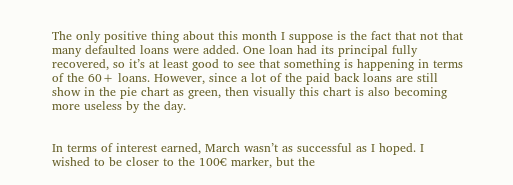The only positive thing about this month I suppose is the fact that not that many defaulted loans were added. One loan had its principal fully recovered, so it’s at least good to see that something is happening in terms of the 60+ loans. However, since a lot of the paid back loans are still show in the pie chart as green, then visually this chart is also becoming more useless by the day.


In terms of interest earned, March wasn’t as successful as I hoped. I wished to be closer to the 100€ marker, but the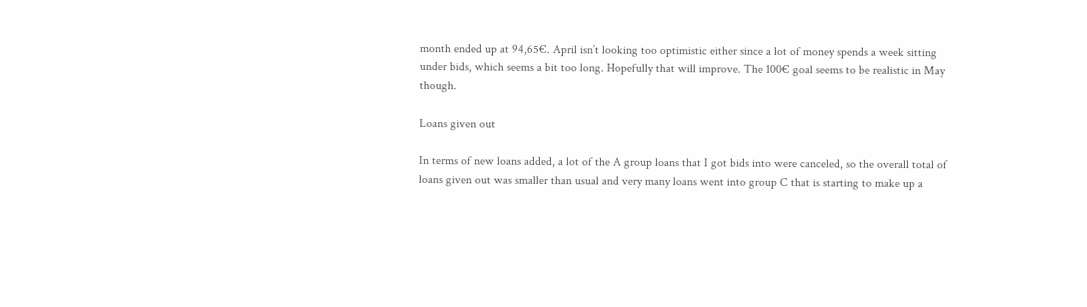month ended up at 94,65€. April isn’t looking too optimistic either since a lot of money spends a week sitting under bids, which seems a bit too long. Hopefully that will improve. The 100€ goal seems to be realistic in May though.

Loans given out

In terms of new loans added, a lot of the A group loans that I got bids into were canceled, so the overall total of loans given out was smaller than usual and very many loans went into group C that is starting to make up a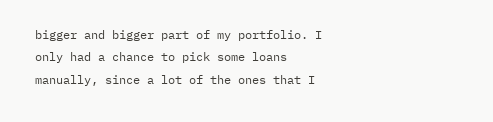bigger and bigger part of my portfolio. I only had a chance to pick some loans manually, since a lot of the ones that I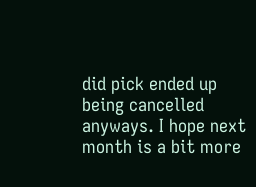did pick ended up being cancelled anyways. I hope next month is a bit more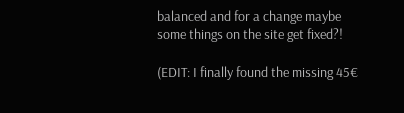balanced and for a change maybe some things on the site get fixed?!

(EDIT: I finally found the missing 45€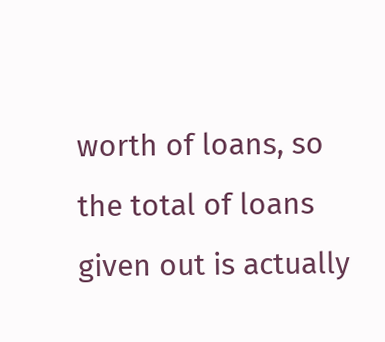worth of loans, so the total of loans given out is actually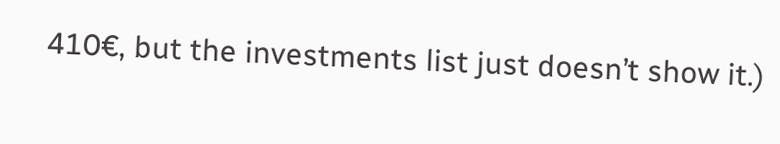410€, but the investments list just doesn’t show it.)